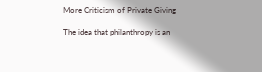More Criticism of Private Giving

The idea that philanthropy is an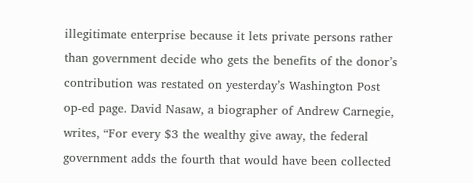illegitimate enterprise because it lets private persons rather than government decide who gets the benefits of the donor’s contribution was restated on yesterday’s Washington Post op-ed page. David Nasaw, a biographer of Andrew Carnegie, writes, “For every $3 the wealthy give away, the federal government adds the fourth that would have been collected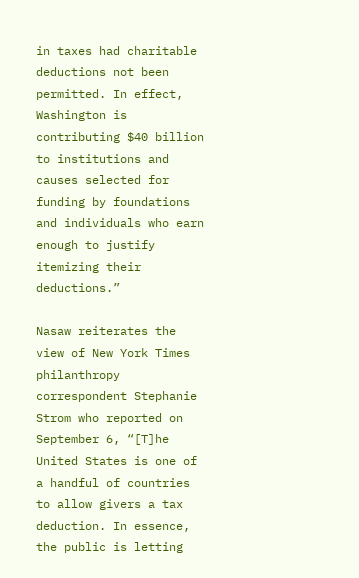in taxes had charitable deductions not been permitted. In effect,
Washington is contributing $40 billion to institutions and causes selected for funding by foundations and individuals who earn enough to justify itemizing their deductions.”

Nasaw reiterates the view of New York Times philanthropy correspondent Stephanie Strom who reported on September 6, “[T]he United States is one of a handful of countries to allow givers a tax deduction. In essence, the public is letting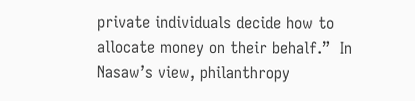private individuals decide how to allocate money on their behalf.”  In Nasaw’s view, philanthropy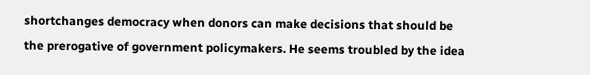shortchanges democracy when donors can make decisions that should be the prerogative of government policymakers. He seems troubled by the idea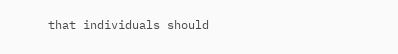that individuals should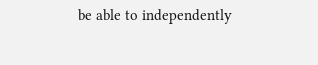be able to independently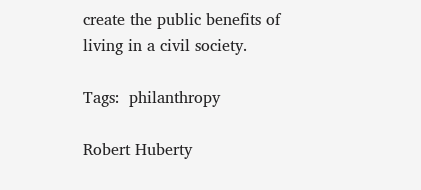create the public benefits of living in a civil society.

Tags:  philanthropy

Robert Huberty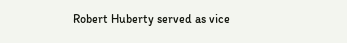Robert Huberty served as vice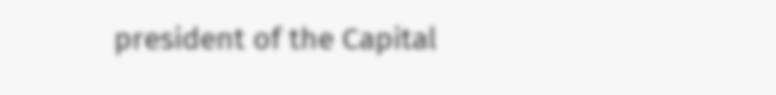president of the Capital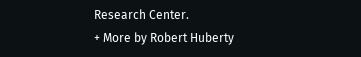Research Center.
+ More by Robert Huberty